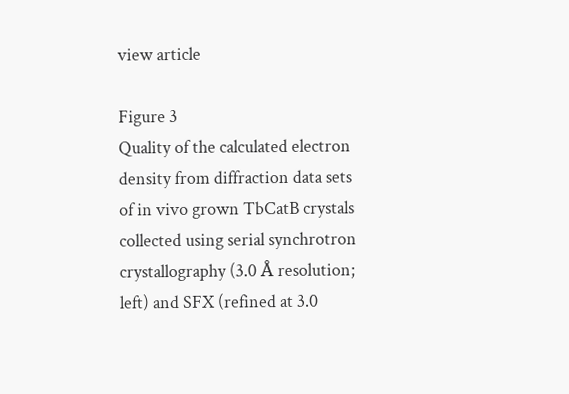view article

Figure 3
Quality of the calculated electron density from diffraction data sets of in vivo grown TbCatB crystals collected using serial synchrotron crystallography (3.0 Å resolution; left) and SFX (refined at 3.0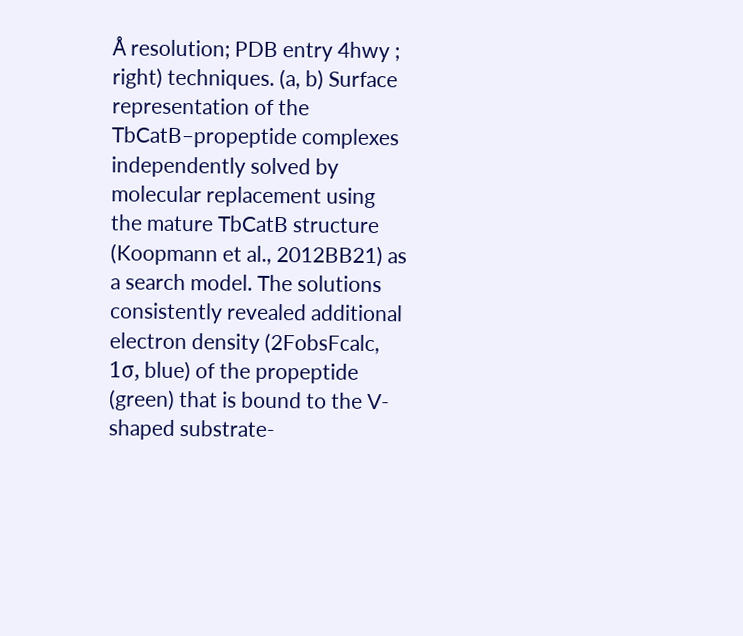Å resolution; PDB entry 4hwy ; right) techniques. (a, b) Surface representation of the TbCatB–propeptide complexes independently solved by molecular replacement using the mature TbCatB structure (Koopmann et al., 2012BB21) as a search model. The solutions consistently revealed additional electron density (2FobsFcalc, 1σ, blue) of the propeptide (green) that is bound to the V-shaped substrate-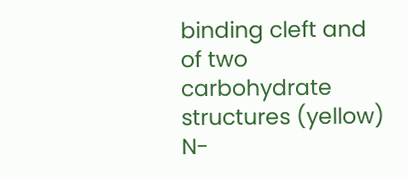binding cleft and of two carbohydrate structures (yellow) N-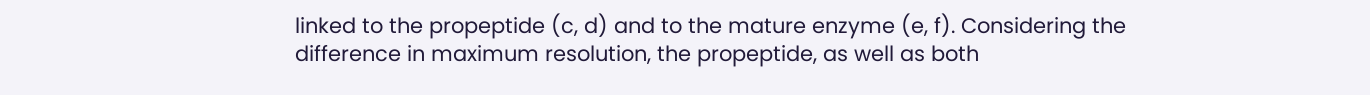linked to the propeptide (c, d) and to the mature enzyme (e, f). Considering the difference in maximum resolution, the propeptide, as well as both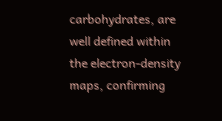carbohydrates, are well defined within the electron-density maps, confirming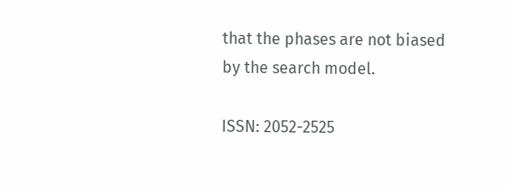that the phases are not biased by the search model.

ISSN: 2052-2525